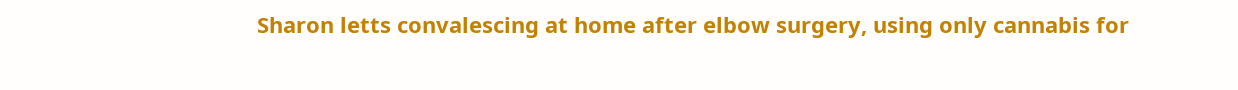Sharon letts convalescing at home after elbow surgery, using only cannabis for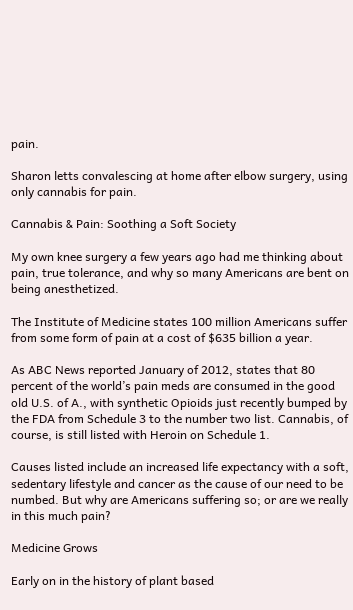pain.

Sharon letts convalescing at home after elbow surgery, using only cannabis for pain.

Cannabis & Pain: Soothing a Soft Society

My own knee surgery a few years ago had me thinking about pain, true tolerance, and why so many Americans are bent on being anesthetized.

The Institute of Medicine states 100 million Americans suffer from some form of pain at a cost of $635 billion a year.

As ABC News reported January of 2012, states that 80 percent of the world’s pain meds are consumed in the good old U.S. of A., with synthetic Opioids just recently bumped by the FDA from Schedule 3 to the number two list. Cannabis, of course, is still listed with Heroin on Schedule 1.

Causes listed include an increased life expectancy with a soft, sedentary lifestyle and cancer as the cause of our need to be numbed. But why are Americans suffering so; or are we really in this much pain?

Medicine Grows

Early on in the history of plant based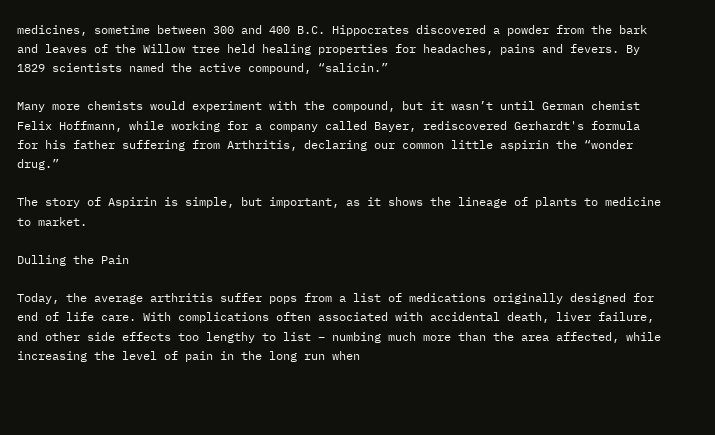medicines, sometime between 300 and 400 B.C. Hippocrates discovered a powder from the bark and leaves of the Willow tree held healing properties for headaches, pains and fevers. By 1829 scientists named the active compound, “salicin.”

Many more chemists would experiment with the compound, but it wasn’t until German chemist Felix Hoffmann, while working for a company called Bayer, rediscovered Gerhardt's formula for his father suffering from Arthritis, declaring our common little aspirin the “wonder drug.”

The story of Aspirin is simple, but important, as it shows the lineage of plants to medicine to market.

Dulling the Pain

Today, the average arthritis suffer pops from a list of medications originally designed for end of life care. With complications often associated with accidental death, liver failure, and other side effects too lengthy to list – numbing much more than the area affected, while increasing the level of pain in the long run when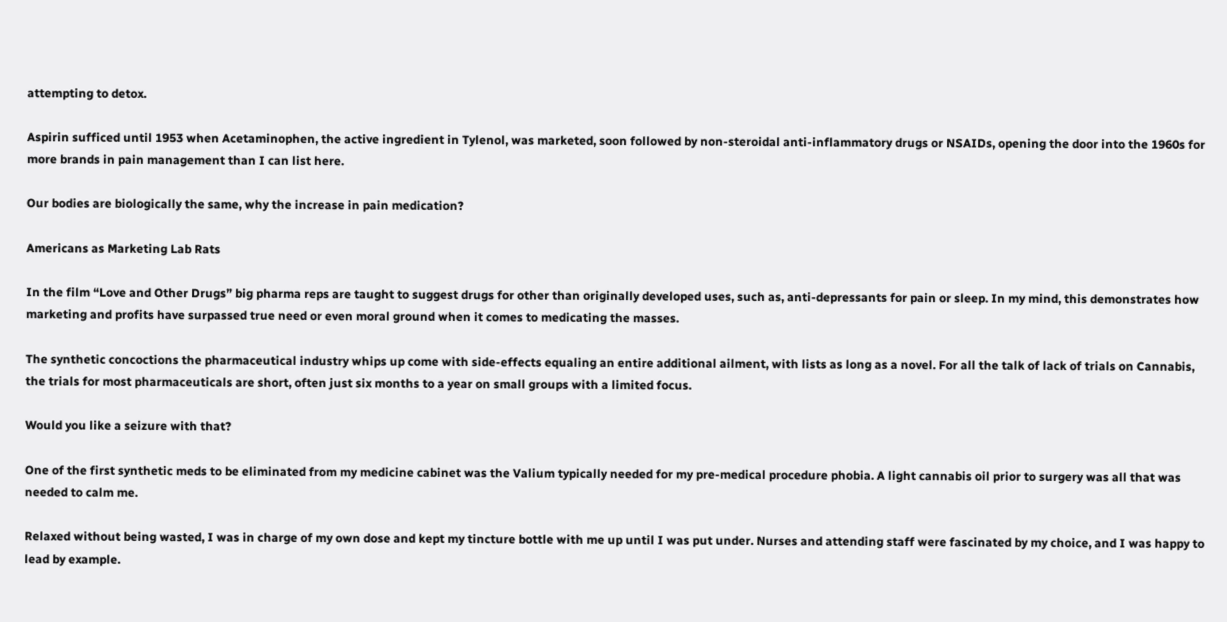attempting to detox.

Aspirin sufficed until 1953 when Acetaminophen, the active ingredient in Tylenol, was marketed, soon followed by non-steroidal anti-inflammatory drugs or NSAIDs, opening the door into the 1960s for more brands in pain management than I can list here.

Our bodies are biologically the same, why the increase in pain medication?

Americans as Marketing Lab Rats

In the film “Love and Other Drugs” big pharma reps are taught to suggest drugs for other than originally developed uses, such as, anti-depressants for pain or sleep. In my mind, this demonstrates how marketing and profits have surpassed true need or even moral ground when it comes to medicating the masses.

The synthetic concoctions the pharmaceutical industry whips up come with side-effects equaling an entire additional ailment, with lists as long as a novel. For all the talk of lack of trials on Cannabis, the trials for most pharmaceuticals are short, often just six months to a year on small groups with a limited focus.

Would you like a seizure with that?

One of the first synthetic meds to be eliminated from my medicine cabinet was the Valium typically needed for my pre-medical procedure phobia. A light cannabis oil prior to surgery was all that was needed to calm me.

Relaxed without being wasted, I was in charge of my own dose and kept my tincture bottle with me up until I was put under. Nurses and attending staff were fascinated by my choice, and I was happy to lead by example.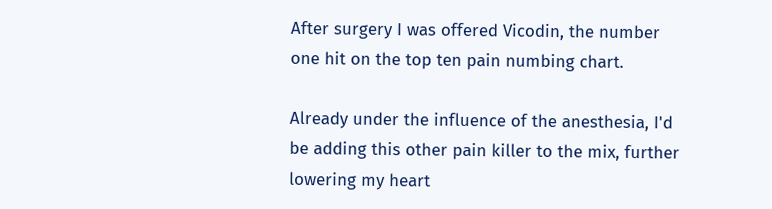After surgery I was offered Vicodin, the number one hit on the top ten pain numbing chart.

Already under the influence of the anesthesia, I'd be adding this other pain killer to the mix, further lowering my heart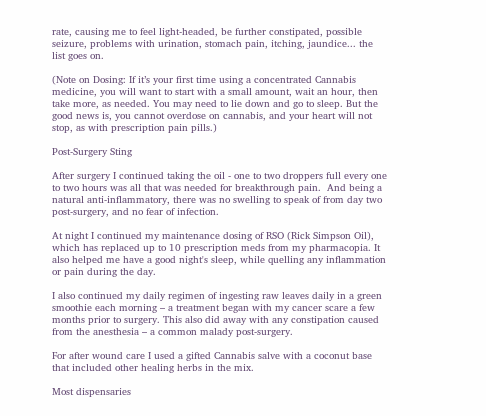rate, causing me to feel light-headed, be further constipated, possible seizure, problems with urination, stomach pain, itching, jaundice... the list goes on.

(Note on Dosing: If it’s your first time using a concentrated Cannabis medicine, you will want to start with a small amount, wait an hour, then take more, as needed. You may need to lie down and go to sleep. But the good news is, you cannot overdose on cannabis, and your heart will not stop, as with prescription pain pills.)

Post-Surgery Sting

After surgery I continued taking the oil - one to two droppers full every one to two hours was all that was needed for breakthrough pain.  And being a natural anti-inflammatory, there was no swelling to speak of from day two post-surgery, and no fear of infection.

At night I continued my maintenance dosing of RSO (Rick Simpson Oil), which has replaced up to 10 prescription meds from my pharmacopia. It also helped me have a good night's sleep, while quelling any inflammation or pain during the day.

I also continued my daily regimen of ingesting raw leaves daily in a green smoothie each morning – a treatment began with my cancer scare a few months prior to surgery. This also did away with any constipation caused from the anesthesia – a common malady post-surgery.

For after wound care I used a gifted Cannabis salve with a coconut base that included other healing herbs in the mix.

Most dispensaries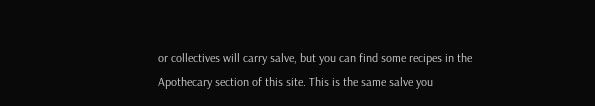or collectives will carry salve, but you can find some recipes in the Apothecary section of this site. This is the same salve you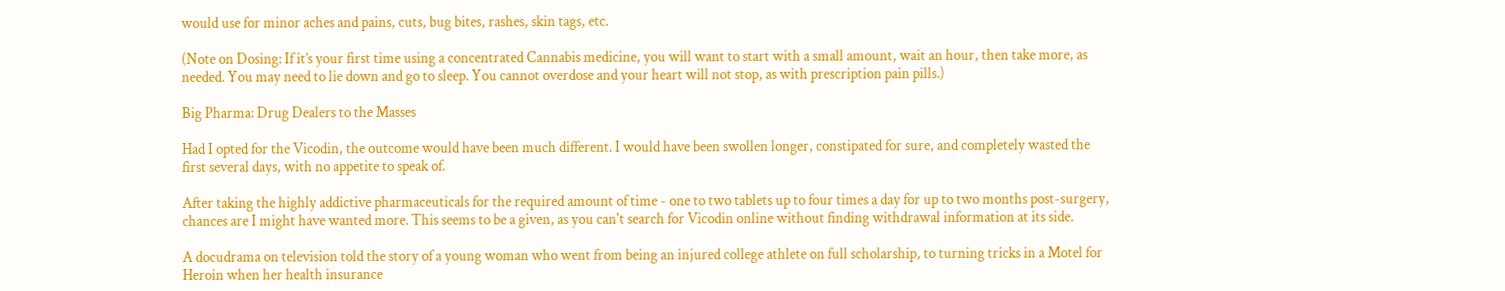would use for minor aches and pains, cuts, bug bites, rashes, skin tags, etc.

(Note on Dosing: If it’s your first time using a concentrated Cannabis medicine, you will want to start with a small amount, wait an hour, then take more, as needed. You may need to lie down and go to sleep. You cannot overdose and your heart will not stop, as with prescription pain pills.)

Big Pharma: Drug Dealers to the Masses

Had I opted for the Vicodin, the outcome would have been much different. I would have been swollen longer, constipated for sure, and completely wasted the first several days, with no appetite to speak of.

After taking the highly addictive pharmaceuticals for the required amount of time - one to two tablets up to four times a day for up to two months post-surgery, chances are I might have wanted more. This seems to be a given, as you can't search for Vicodin online without finding withdrawal information at its side.

A docudrama on television told the story of a young woman who went from being an injured college athlete on full scholarship, to turning tricks in a Motel for Heroin when her health insurance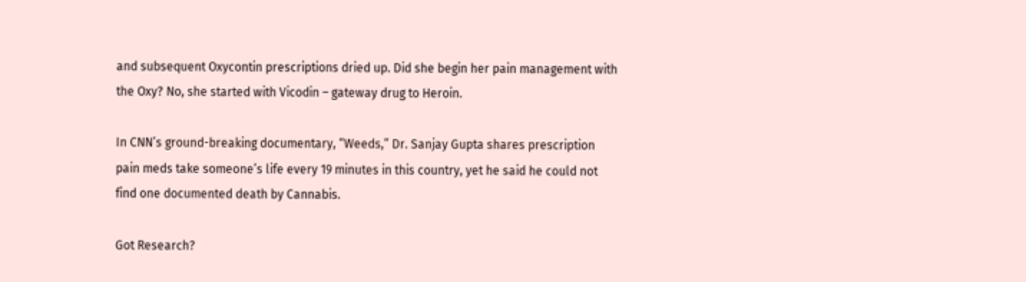and subsequent Oxycontin prescriptions dried up. Did she begin her pain management with the Oxy? No, she started with Vicodin – gateway drug to Heroin.

In CNN’s ground-breaking documentary, “Weeds,” Dr. Sanjay Gupta shares prescription pain meds take someone’s life every 19 minutes in this country, yet he said he could not find one documented death by Cannabis.

Got Research?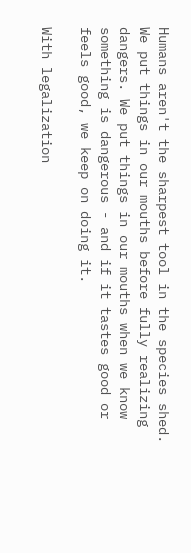Humans aren't the sharpest tool in the species shed. We put things in our mouths before fully realizing dangers. We put things in our mouths when we know something is dangerous - and if it tastes good or feels good, we keep on doing it.

With legalization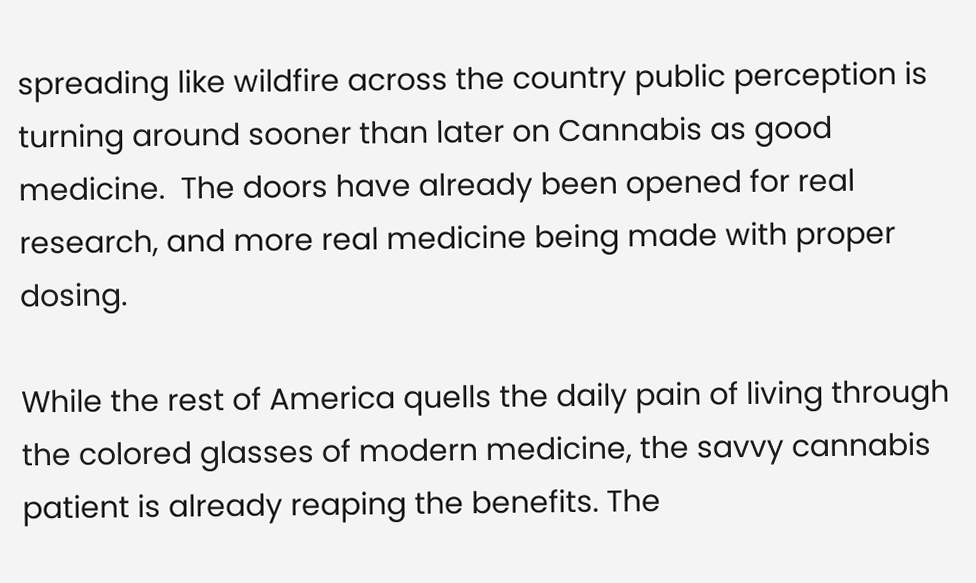spreading like wildfire across the country public perception is turning around sooner than later on Cannabis as good medicine.  The doors have already been opened for real research, and more real medicine being made with proper dosing.

While the rest of America quells the daily pain of living through the colored glasses of modern medicine, the savvy cannabis patient is already reaping the benefits. The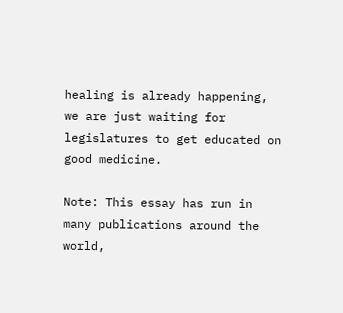healing is already happening, we are just waiting for legislatures to get educated on good medicine.

Note: This essay has run in many publications around the world,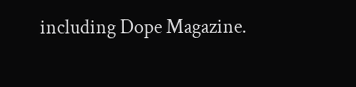including Dope Magazine.